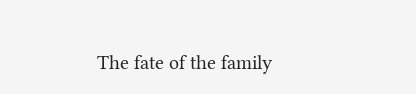The fate of the family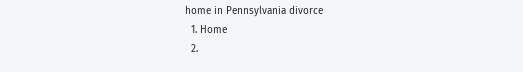home in Pennsylvania divorce
  1. Home
  2.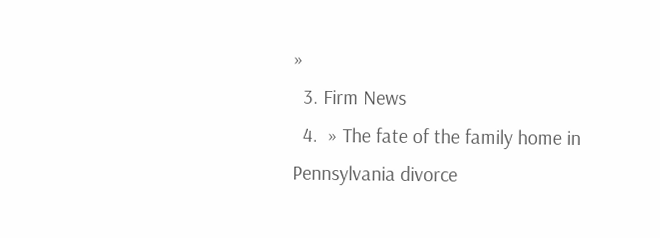»
  3. Firm News
  4.  » The fate of the family home in Pennsylvania divorce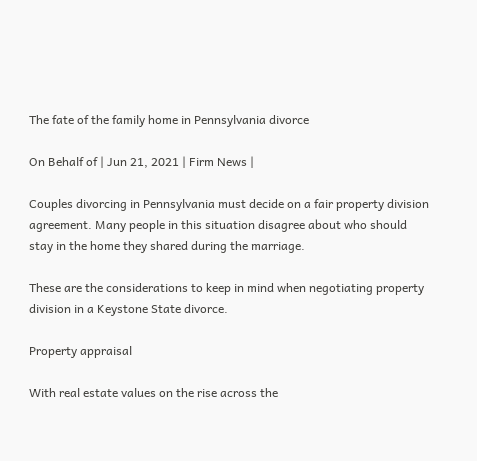The fate of the family home in Pennsylvania divorce

On Behalf of | Jun 21, 2021 | Firm News |

Couples divorcing in Pennsylvania must decide on a fair property division agreement. Many people in this situation disagree about who should stay in the home they shared during the marriage.

These are the considerations to keep in mind when negotiating property division in a Keystone State divorce.

Property appraisal

With real estate values on the rise across the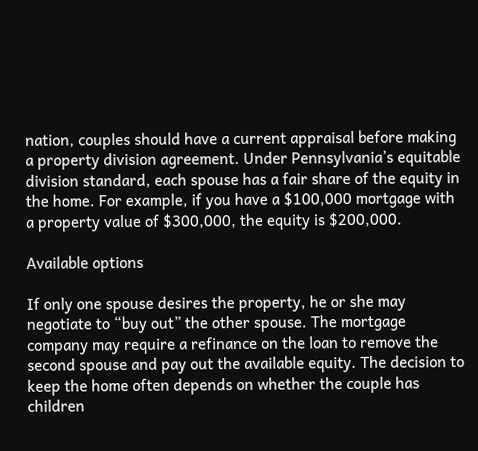nation, couples should have a current appraisal before making a property division agreement. Under Pennsylvania’s equitable division standard, each spouse has a fair share of the equity in the home. For example, if you have a $100,000 mortgage with a property value of $300,000, the equity is $200,000.

Available options

If only one spouse desires the property, he or she may negotiate to “buy out” the other spouse. The mortgage company may require a refinance on the loan to remove the second spouse and pay out the available equity. The decision to keep the home often depends on whether the couple has children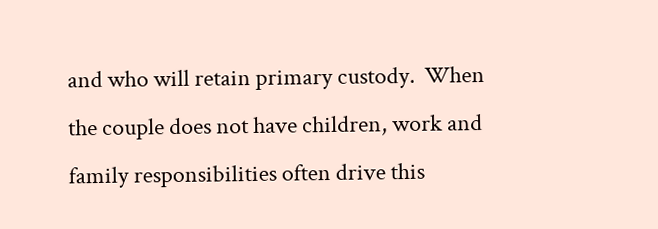and who will retain primary custody.  When the couple does not have children, work and family responsibilities often drive this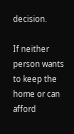decision.

If neither person wants to keep the home or can afford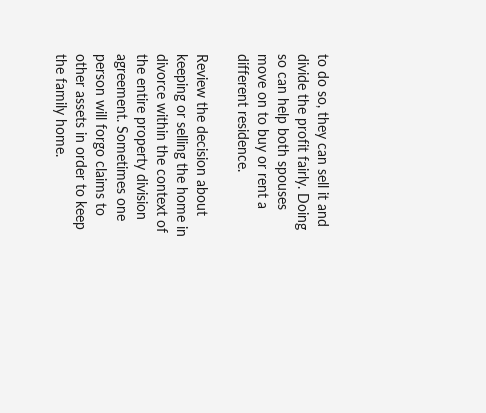to do so, they can sell it and divide the profit fairly. Doing so can help both spouses move on to buy or rent a different residence.

Review the decision about keeping or selling the home in divorce within the context of the entire property division agreement. Sometimes one person will forgo claims to other assets in order to keep the family home.